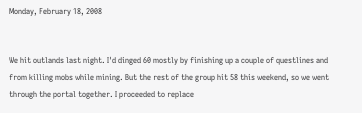Monday, February 18, 2008


We hit outlands last night. I'd dinged 60 mostly by finishing up a couple of questlines and from killing mobs while mining. But the rest of the group hit 58 this weekend, so we went through the portal together. I proceeded to replace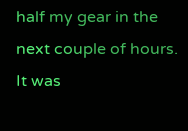half my gear in the next couple of hours. It was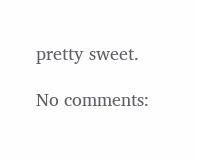pretty sweet.

No comments: